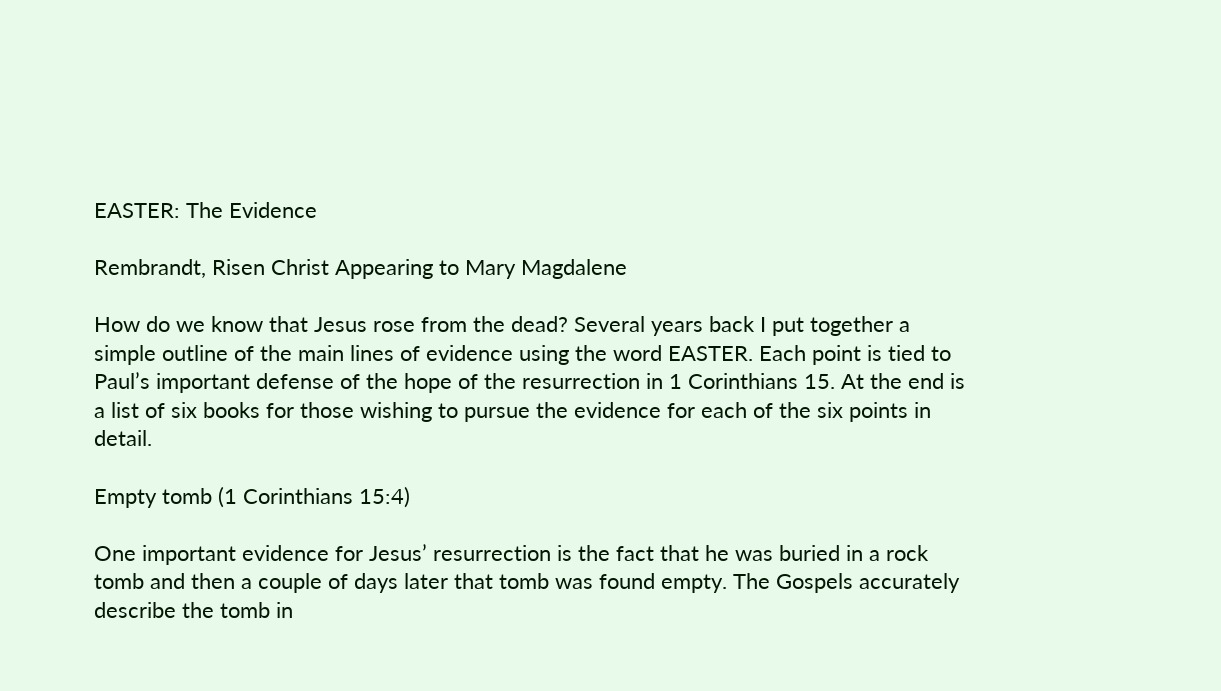EASTER: The Evidence

Rembrandt, Risen Christ Appearing to Mary Magdalene

How do we know that Jesus rose from the dead? Several years back I put together a simple outline of the main lines of evidence using the word EASTER. Each point is tied to Paul’s important defense of the hope of the resurrection in 1 Corinthians 15. At the end is a list of six books for those wishing to pursue the evidence for each of the six points in detail.

Empty tomb (1 Corinthians 15:4)

One important evidence for Jesus’ resurrection is the fact that he was buried in a rock tomb and then a couple of days later that tomb was found empty. The Gospels accurately describe the tomb in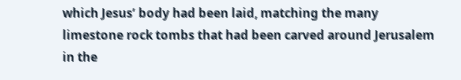which Jesus’ body had been laid, matching the many limestone rock tombs that had been carved around Jerusalem in the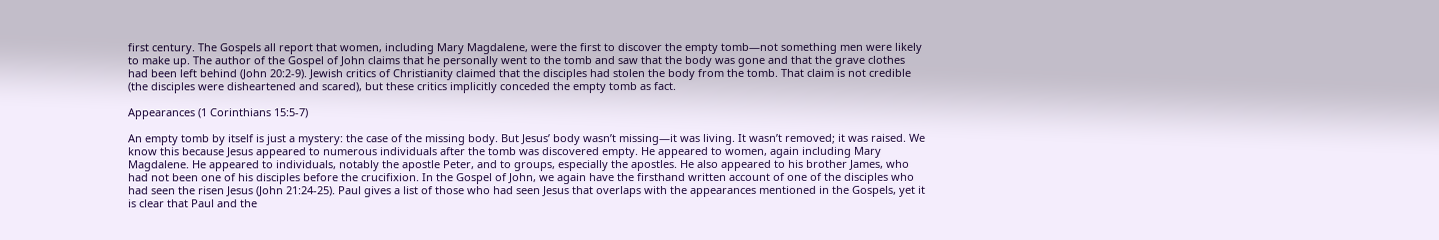first century. The Gospels all report that women, including Mary Magdalene, were the first to discover the empty tomb—not something men were likely to make up. The author of the Gospel of John claims that he personally went to the tomb and saw that the body was gone and that the grave clothes had been left behind (John 20:2-9). Jewish critics of Christianity claimed that the disciples had stolen the body from the tomb. That claim is not credible (the disciples were disheartened and scared), but these critics implicitly conceded the empty tomb as fact.

Appearances (1 Corinthians 15:5-7)

An empty tomb by itself is just a mystery: the case of the missing body. But Jesus’ body wasn’t missing—it was living. It wasn’t removed; it was raised. We know this because Jesus appeared to numerous individuals after the tomb was discovered empty. He appeared to women, again including Mary Magdalene. He appeared to individuals, notably the apostle Peter, and to groups, especially the apostles. He also appeared to his brother James, who had not been one of his disciples before the crucifixion. In the Gospel of John, we again have the firsthand written account of one of the disciples who had seen the risen Jesus (John 21:24-25). Paul gives a list of those who had seen Jesus that overlaps with the appearances mentioned in the Gospels, yet it is clear that Paul and the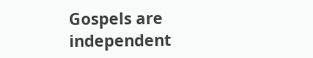Gospels are independent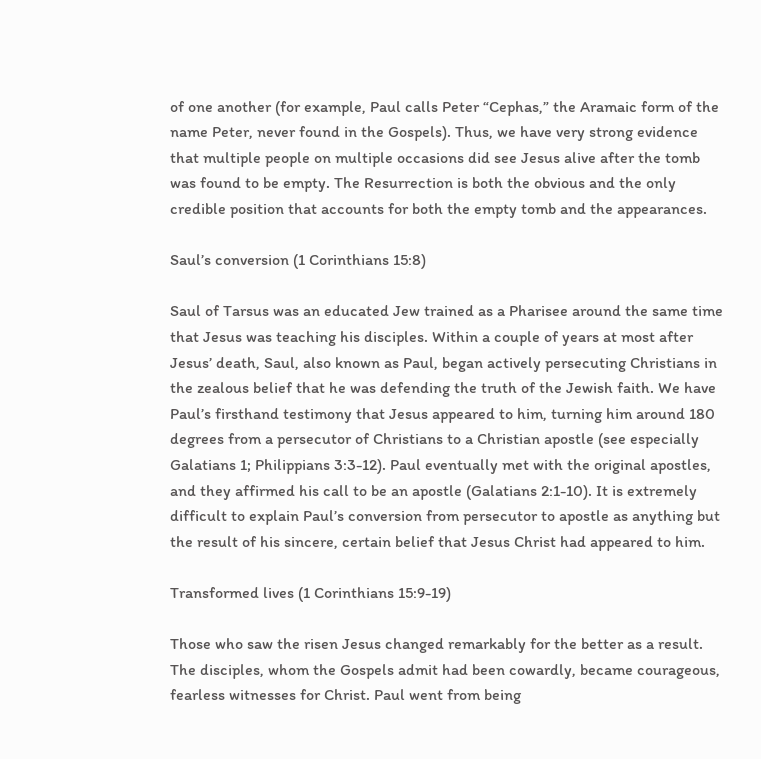of one another (for example, Paul calls Peter “Cephas,” the Aramaic form of the name Peter, never found in the Gospels). Thus, we have very strong evidence that multiple people on multiple occasions did see Jesus alive after the tomb was found to be empty. The Resurrection is both the obvious and the only credible position that accounts for both the empty tomb and the appearances.

Saul’s conversion (1 Corinthians 15:8)

Saul of Tarsus was an educated Jew trained as a Pharisee around the same time that Jesus was teaching his disciples. Within a couple of years at most after Jesus’ death, Saul, also known as Paul, began actively persecuting Christians in the zealous belief that he was defending the truth of the Jewish faith. We have Paul’s firsthand testimony that Jesus appeared to him, turning him around 180 degrees from a persecutor of Christians to a Christian apostle (see especially Galatians 1; Philippians 3:3-12). Paul eventually met with the original apostles, and they affirmed his call to be an apostle (Galatians 2:1-10). It is extremely difficult to explain Paul’s conversion from persecutor to apostle as anything but the result of his sincere, certain belief that Jesus Christ had appeared to him.

Transformed lives (1 Corinthians 15:9-19)

Those who saw the risen Jesus changed remarkably for the better as a result. The disciples, whom the Gospels admit had been cowardly, became courageous, fearless witnesses for Christ. Paul went from being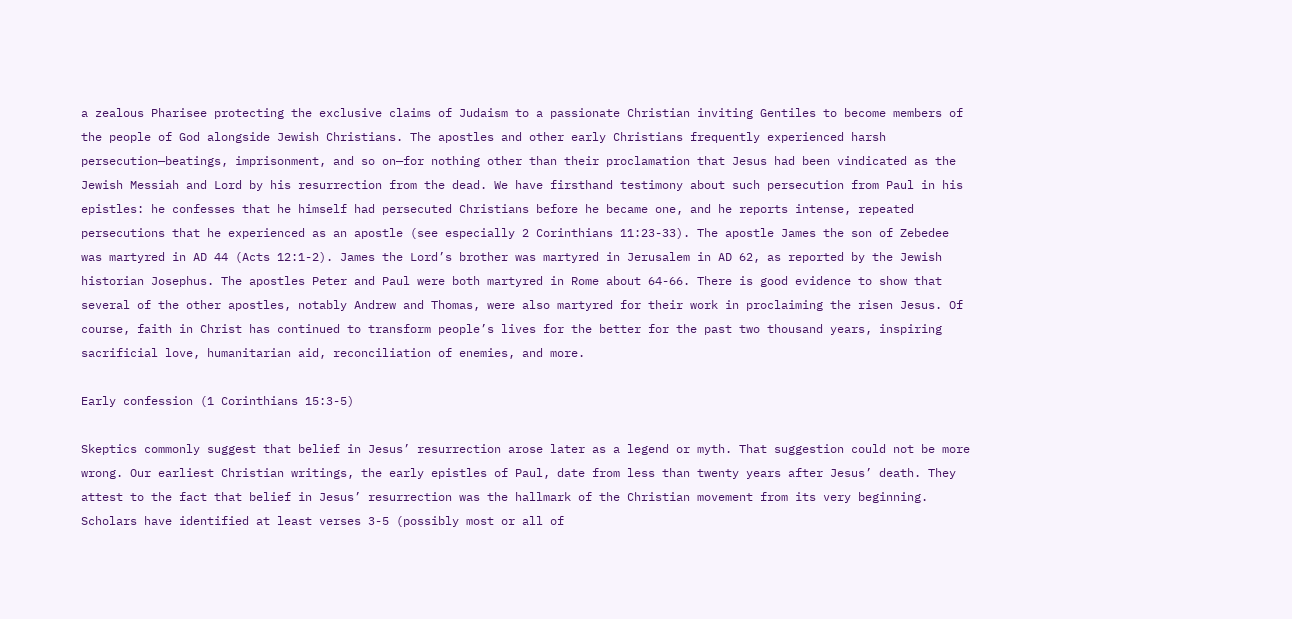a zealous Pharisee protecting the exclusive claims of Judaism to a passionate Christian inviting Gentiles to become members of the people of God alongside Jewish Christians. The apostles and other early Christians frequently experienced harsh persecution—beatings, imprisonment, and so on—for nothing other than their proclamation that Jesus had been vindicated as the Jewish Messiah and Lord by his resurrection from the dead. We have firsthand testimony about such persecution from Paul in his epistles: he confesses that he himself had persecuted Christians before he became one, and he reports intense, repeated persecutions that he experienced as an apostle (see especially 2 Corinthians 11:23-33). The apostle James the son of Zebedee was martyred in AD 44 (Acts 12:1-2). James the Lord’s brother was martyred in Jerusalem in AD 62, as reported by the Jewish historian Josephus. The apostles Peter and Paul were both martyred in Rome about 64-66. There is good evidence to show that several of the other apostles, notably Andrew and Thomas, were also martyred for their work in proclaiming the risen Jesus. Of course, faith in Christ has continued to transform people’s lives for the better for the past two thousand years, inspiring sacrificial love, humanitarian aid, reconciliation of enemies, and more.

Early confession (1 Corinthians 15:3-5)

Skeptics commonly suggest that belief in Jesus’ resurrection arose later as a legend or myth. That suggestion could not be more wrong. Our earliest Christian writings, the early epistles of Paul, date from less than twenty years after Jesus’ death. They attest to the fact that belief in Jesus’ resurrection was the hallmark of the Christian movement from its very beginning. Scholars have identified at least verses 3-5 (possibly most or all of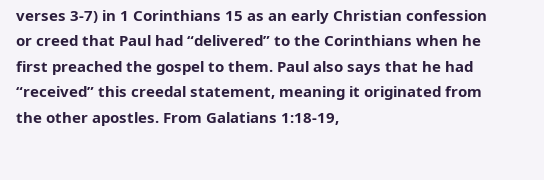verses 3-7) in 1 Corinthians 15 as an early Christian confession or creed that Paul had “delivered” to the Corinthians when he first preached the gospel to them. Paul also says that he had “received” this creedal statement, meaning it originated from the other apostles. From Galatians 1:18-19,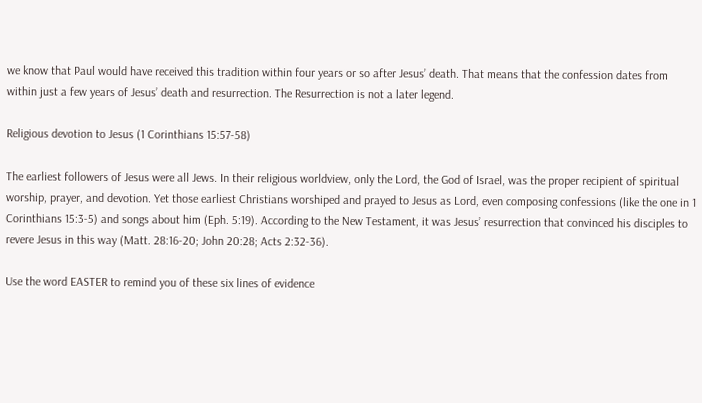we know that Paul would have received this tradition within four years or so after Jesus’ death. That means that the confession dates from within just a few years of Jesus’ death and resurrection. The Resurrection is not a later legend.

Religious devotion to Jesus (1 Corinthians 15:57-58)

The earliest followers of Jesus were all Jews. In their religious worldview, only the Lord, the God of Israel, was the proper recipient of spiritual worship, prayer, and devotion. Yet those earliest Christians worshiped and prayed to Jesus as Lord, even composing confessions (like the one in 1 Corinthians 15:3-5) and songs about him (Eph. 5:19). According to the New Testament, it was Jesus’ resurrection that convinced his disciples to revere Jesus in this way (Matt. 28:16-20; John 20:28; Acts 2:32-36).

Use the word EASTER to remind you of these six lines of evidence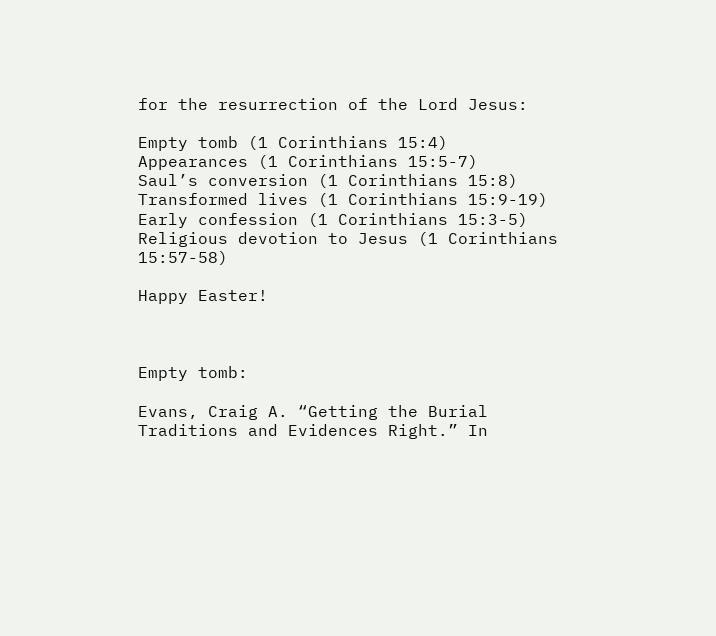for the resurrection of the Lord Jesus:

Empty tomb (1 Corinthians 15:4)
Appearances (1 Corinthians 15:5-7)
Saul’s conversion (1 Corinthians 15:8)
Transformed lives (1 Corinthians 15:9-19)
Early confession (1 Corinthians 15:3-5)
Religious devotion to Jesus (1 Corinthians 15:57-58)

Happy Easter!



Empty tomb:

Evans, Craig A. “Getting the Burial Traditions and Evidences Right.” In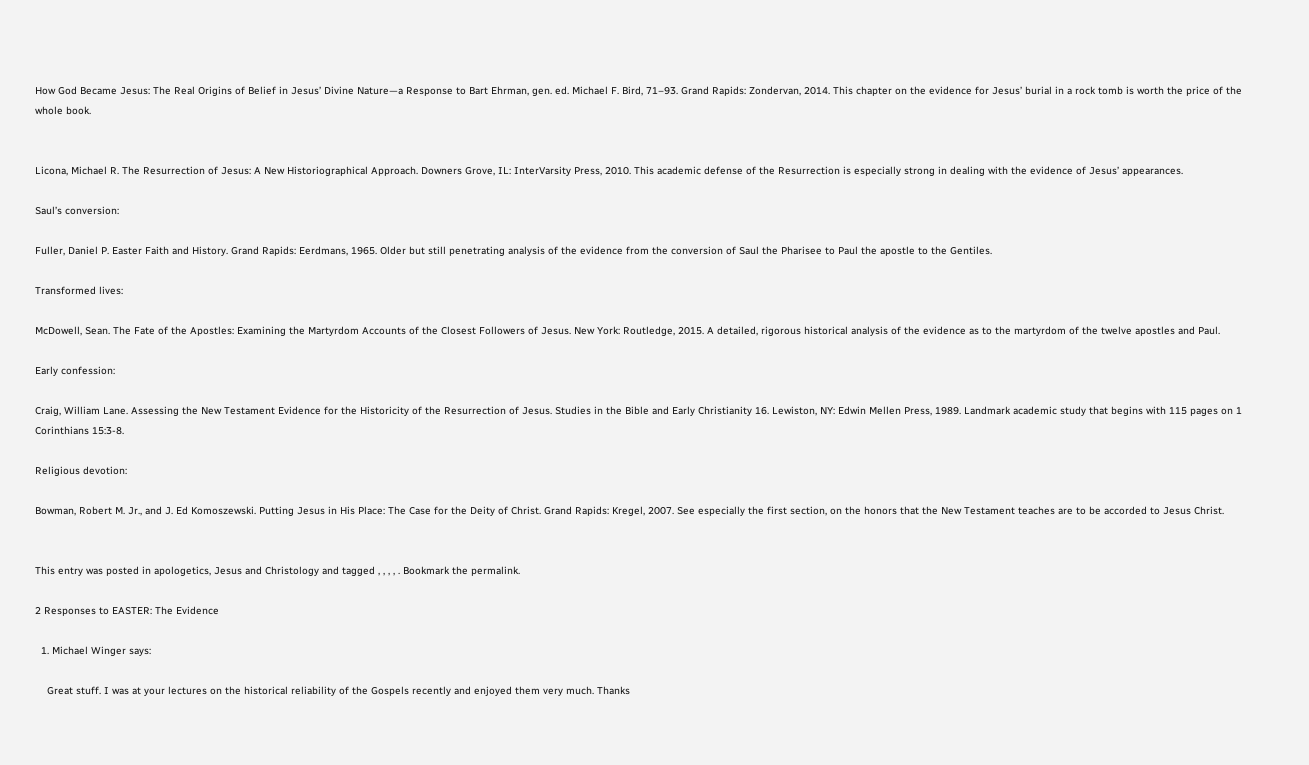How God Became Jesus: The Real Origins of Belief in Jesus’ Divine Nature—a Response to Bart Ehrman, gen. ed. Michael F. Bird, 71–93. Grand Rapids: Zondervan, 2014. This chapter on the evidence for Jesus’ burial in a rock tomb is worth the price of the whole book.


Licona, Michael R. The Resurrection of Jesus: A New Historiographical Approach. Downers Grove, IL: InterVarsity Press, 2010. This academic defense of the Resurrection is especially strong in dealing with the evidence of Jesus’ appearances.

Saul’s conversion:

Fuller, Daniel P. Easter Faith and History. Grand Rapids: Eerdmans, 1965. Older but still penetrating analysis of the evidence from the conversion of Saul the Pharisee to Paul the apostle to the Gentiles.

Transformed lives:

McDowell, Sean. The Fate of the Apostles: Examining the Martyrdom Accounts of the Closest Followers of Jesus. New York: Routledge, 2015. A detailed, rigorous historical analysis of the evidence as to the martyrdom of the twelve apostles and Paul.

Early confession:

Craig, William Lane. Assessing the New Testament Evidence for the Historicity of the Resurrection of Jesus. Studies in the Bible and Early Christianity 16. Lewiston, NY: Edwin Mellen Press, 1989. Landmark academic study that begins with 115 pages on 1 Corinthians 15:3-8.

Religious devotion:

Bowman, Robert M. Jr., and J. Ed Komoszewski. Putting Jesus in His Place: The Case for the Deity of Christ. Grand Rapids: Kregel, 2007. See especially the first section, on the honors that the New Testament teaches are to be accorded to Jesus Christ.


This entry was posted in apologetics, Jesus and Christology and tagged , , , , . Bookmark the permalink.

2 Responses to EASTER: The Evidence

  1. Michael Winger says:

    Great stuff. I was at your lectures on the historical reliability of the Gospels recently and enjoyed them very much. Thanks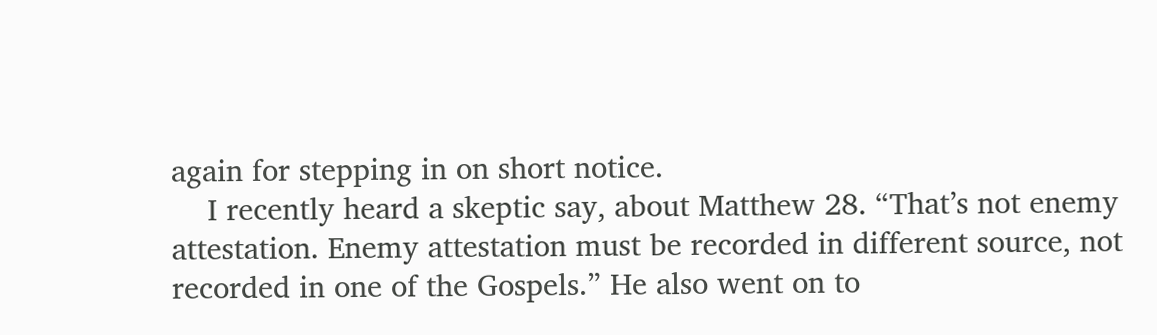again for stepping in on short notice.
    I recently heard a skeptic say, about Matthew 28. “That’s not enemy attestation. Enemy attestation must be recorded in different source, not recorded in one of the Gospels.” He also went on to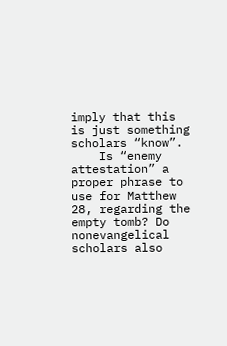imply that this is just something scholars “know”.
    Is “enemy attestation” a proper phrase to use for Matthew 28, regarding the empty tomb? Do nonevangelical scholars also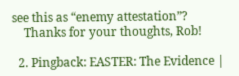see this as “enemy attestation”?
    Thanks for your thoughts, Rob!

  2. Pingback: EASTER: The Evidence |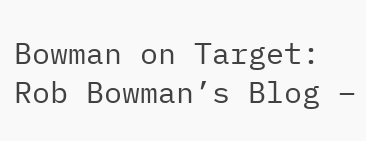Bowman on Target: Rob Bowman’s Blog –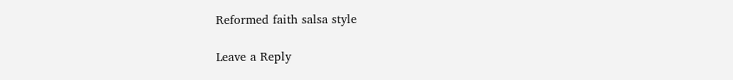Reformed faith salsa style

Leave a Reply